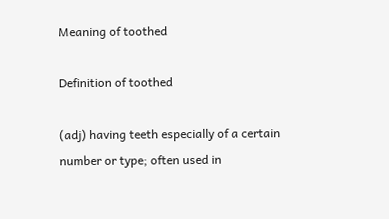Meaning of toothed

Definition of toothed

(adj) having teeth especially of a certain number or type; often used in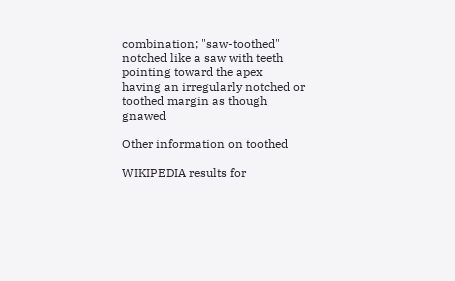combination; "saw-toothed"
notched like a saw with teeth pointing toward the apex
having an irregularly notched or toothed margin as though gnawed

Other information on toothed

WIKIPEDIA results for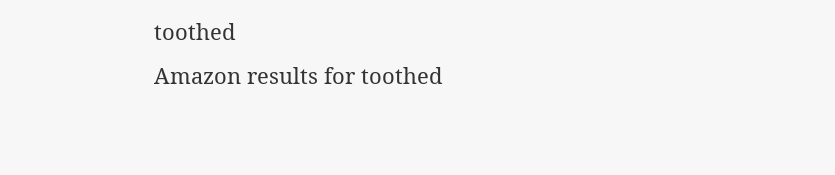toothed
Amazon results for toothed